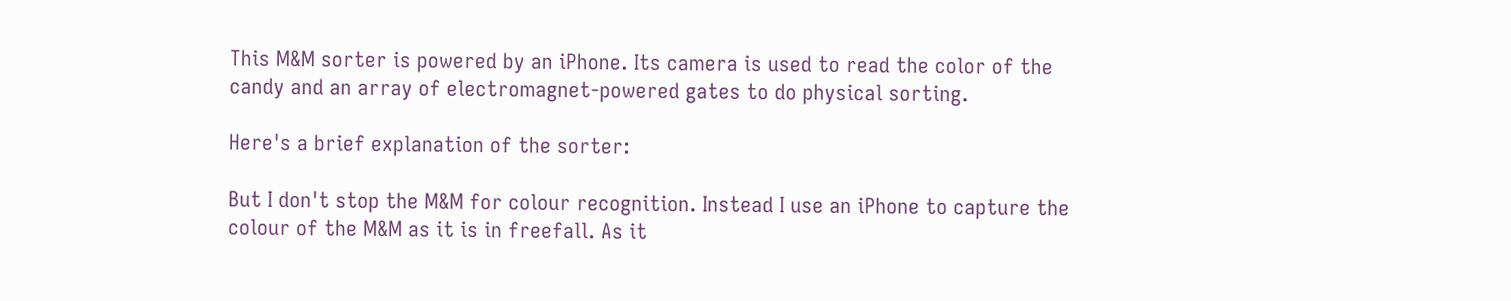This M&M sorter is powered by an iPhone. Its camera is used to read the color of the candy and an array of electromagnet-powered gates to do physical sorting.

Here's a brief explanation of the sorter:

But I don't stop the M&M for colour recognition. Instead I use an iPhone to capture the colour of the M&M as it is in freefall. As it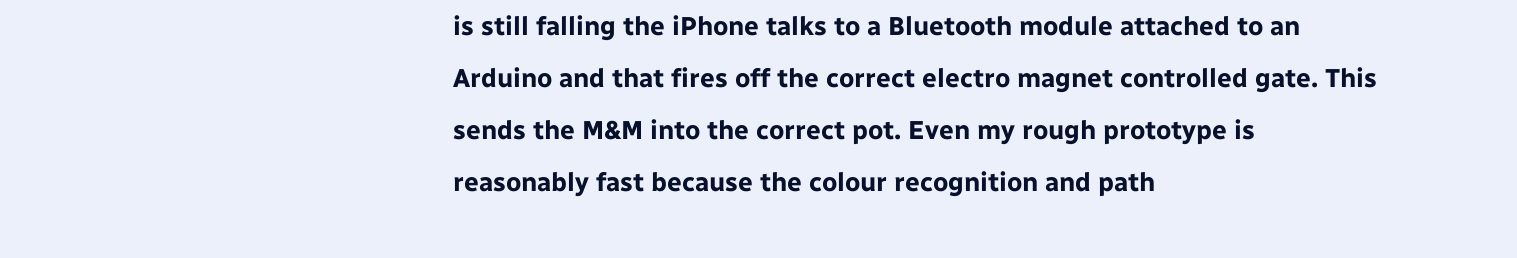is still falling the iPhone talks to a Bluetooth module attached to an Arduino and that fires off the correct electro magnet controlled gate. This sends the M&M into the correct pot. Even my rough prototype is reasonably fast because the colour recognition and path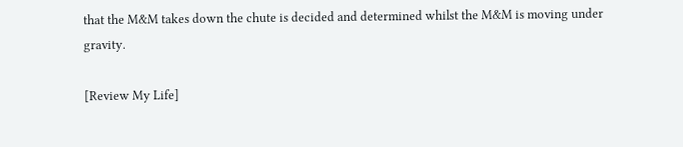that the M&M takes down the chute is decided and determined whilst the M&M is moving under gravity.

[Review My Life]